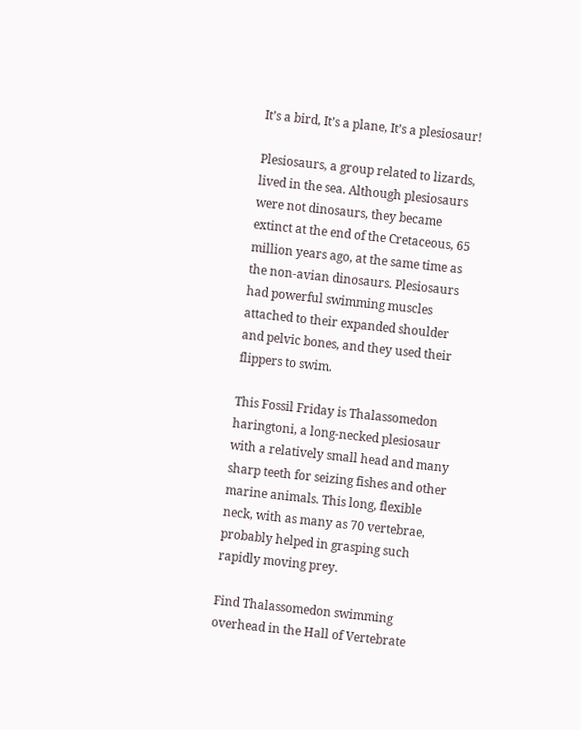It’s a bird, It’s a plane, It’s a plesiosaur!

Plesiosaurs, a group related to lizards, lived in the sea. Although plesiosaurs were not dinosaurs, they became extinct at the end of the Cretaceous, 65 million years ago, at the same time as the non-avian dinosaurs. Plesiosaurs had powerful swimming muscles attached to their expanded shoulder and pelvic bones, and they used their flippers to swim.

This Fossil Friday is Thalassomedon haringtoni, a long-necked plesiosaur with a relatively small head and many sharp teeth for seizing fishes and other marine animals. This long, flexible neck, with as many as 70 vertebrae, probably helped in grasping such rapidly moving prey.

Find Thalassomedon swimming overhead in the Hall of Vertebrate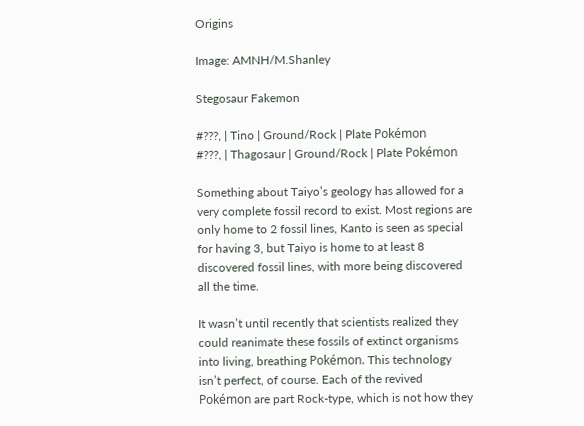Origins

Image: AMNH/M.Shanley

Stegosaur Fakemon

#???, | Tino | Ground/Rock | Plate Pokémon
#???, | Thagosaur | Ground/Rock | Plate Pokémon

Something about Taiyo’s geology has allowed for a very complete fossil record to exist. Most regions are only home to 2 fossil lines, Kanto is seen as special for having 3, but Taiyo is home to at least 8 discovered fossil lines, with more being discovered all the time.

It wasn’t until recently that scientists realized they could reanimate these fossils of extinct organisms into living, breathing Pokémon. This technology isn’t perfect, of course. Each of the revived Pokémon are part Rock-type, which is not how they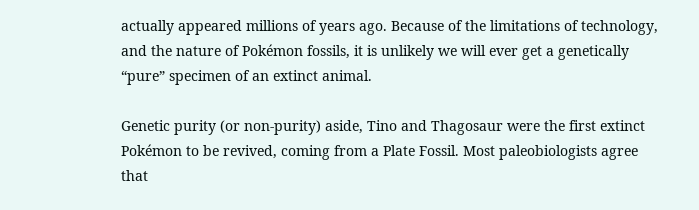actually appeared millions of years ago. Because of the limitations of technology, and the nature of Pokémon fossils, it is unlikely we will ever get a genetically “pure” specimen of an extinct animal.

Genetic purity (or non-purity) aside, Tino and Thagosaur were the first extinct Pokémon to be revived, coming from a Plate Fossil. Most paleobiologists agree that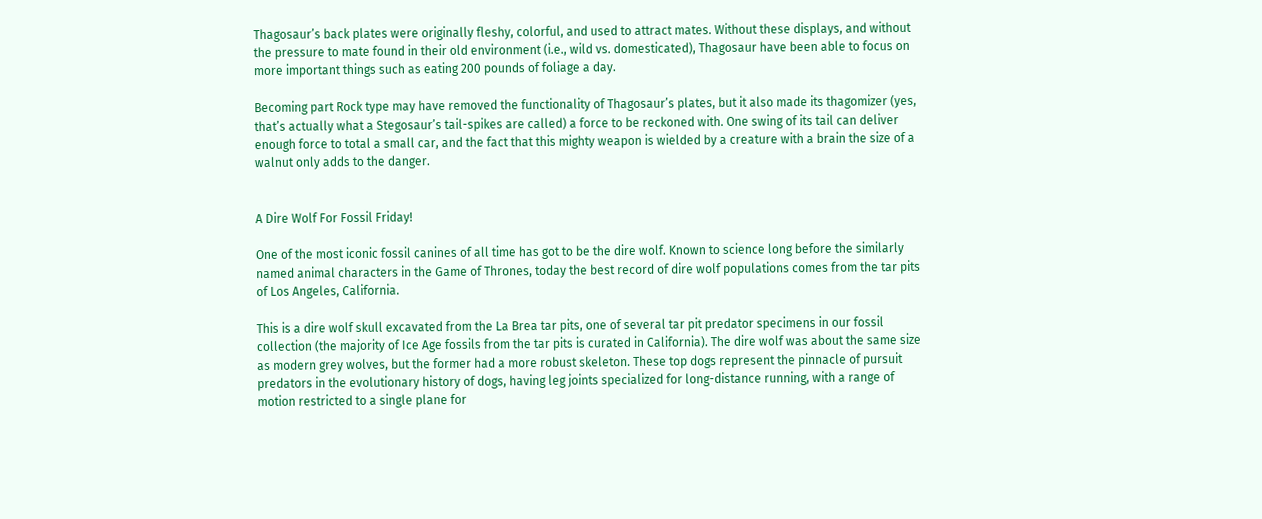Thagosaur’s back plates were originally fleshy, colorful, and used to attract mates. Without these displays, and without the pressure to mate found in their old environment (i.e., wild vs. domesticated), Thagosaur have been able to focus on more important things such as eating 200 pounds of foliage a day.

Becoming part Rock type may have removed the functionality of Thagosaur’s plates, but it also made its thagomizer (yes, that’s actually what a Stegosaur’s tail-spikes are called) a force to be reckoned with. One swing of its tail can deliver enough force to total a small car, and the fact that this mighty weapon is wielded by a creature with a brain the size of a walnut only adds to the danger.


A Dire Wolf For Fossil Friday!

One of the most iconic fossil canines of all time has got to be the dire wolf. Known to science long before the similarly named animal characters in the Game of Thrones, today the best record of dire wolf populations comes from the tar pits of Los Angeles, California.

This is a dire wolf skull excavated from the La Brea tar pits, one of several tar pit predator specimens in our fossil collection (the majority of Ice Age fossils from the tar pits is curated in California). The dire wolf was about the same size as modern grey wolves, but the former had a more robust skeleton. These top dogs represent the pinnacle of pursuit predators in the evolutionary history of dogs, having leg joints specialized for long-distance running, with a range of motion restricted to a single plane for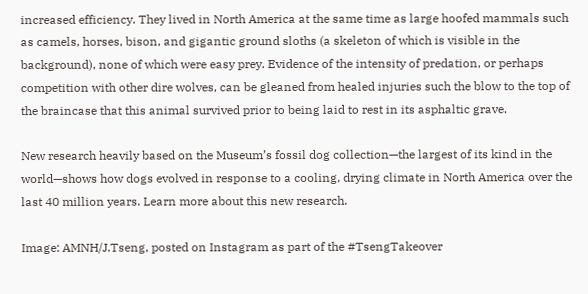increased efficiency. They lived in North America at the same time as large hoofed mammals such as camels, horses, bison, and gigantic ground sloths (a skeleton of which is visible in the background), none of which were easy prey. Evidence of the intensity of predation, or perhaps competition with other dire wolves, can be gleaned from healed injuries such the blow to the top of the braincase that this animal survived prior to being laid to rest in its asphaltic grave.

New research heavily based on the Museum’s fossil dog collection—the largest of its kind in the world—shows how dogs evolved in response to a cooling, drying climate in North America over the last 40 million years. Learn more about this new research.

Image: AMNH/J.Tseng, posted on Instagram as part of the #TsengTakeover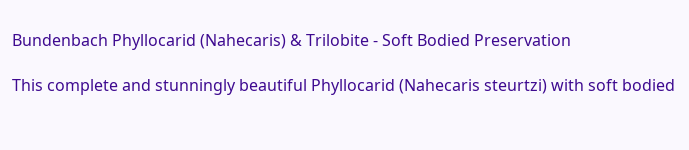Bundenbach Phyllocarid (Nahecaris) & Trilobite - Soft Bodied Preservation

This complete and stunningly beautiful Phyllocarid (Nahecaris steurtzi) with soft bodied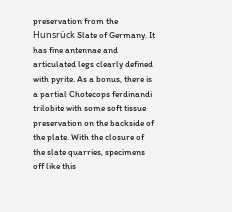preservation from the Hunsrück Slate of Germany. It has fine antennae and articulated legs clearly defined with pyrite. As a bonus, there is a partial Chotecops ferdinandi trilobite with some soft tissue preservation on the backside of the plate. With the closure of the slate quarries, specimens off like this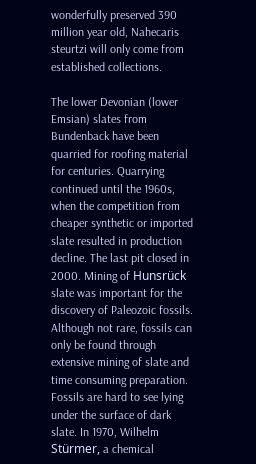wonderfully preserved 390 million year old, Nahecaris steurtzi will only come from established collections.

The lower Devonian (lower Emsian) slates from Bundenback have been quarried for roofing material for centuries. Quarrying continued until the 1960s, when the competition from cheaper synthetic or imported slate resulted in production decline. The last pit closed in 2000. Mining of Hunsrück slate was important for the discovery of Paleozoic fossils. Although not rare, fossils can only be found through extensive mining of slate and time consuming preparation. Fossils are hard to see lying under the surface of dark slate. In 1970, Wilhelm Stürmer, a chemical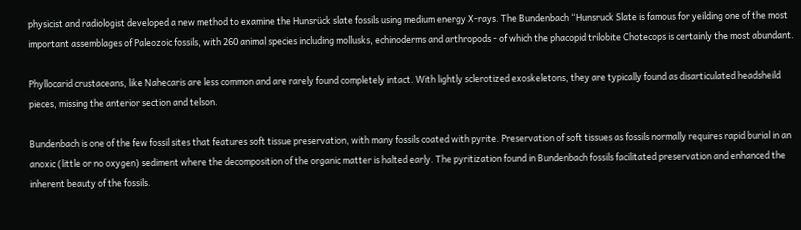physicist and radiologist developed a new method to examine the Hunsrück slate fossils using medium energy X-rays. The Bundenbach “Hunsruck Slate is famous for yeilding one of the most important assemblages of Paleozoic fossils, with 260 animal species including mollusks, echinoderms and arthropods - of which the phacopid trilobite Chotecops is certainly the most abundant.

Phyllocarid crustaceans, like Nahecaris are less common and are rarely found completely intact. With lightly sclerotized exoskeletons, they are typically found as disarticulated headsheild pieces, missing the anterior section and telson.

Bundenbach is one of the few fossil sites that features soft tissue preservation, with many fossils coated with pyrite. Preservation of soft tissues as fossils normally requires rapid burial in an anoxic (little or no oxygen) sediment where the decomposition of the organic matter is halted early. The pyritization found in Bundenbach fossils facilitated preservation and enhanced the inherent beauty of the fossils.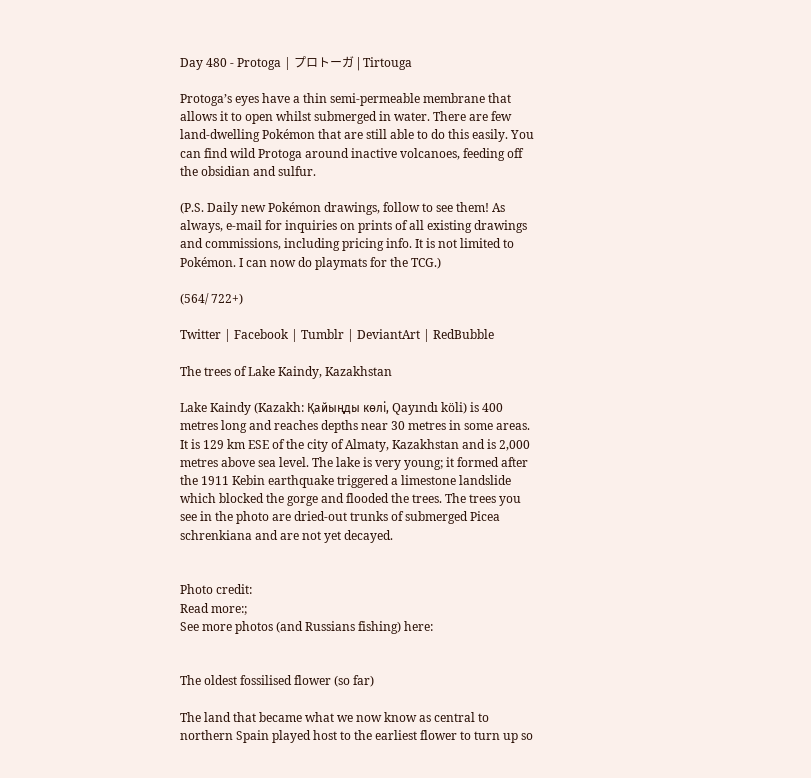Day 480 - Protoga | プロトーガ | Tirtouga

Protoga’s eyes have a thin semi-permeable membrane that allows it to open whilst submerged in water. There are few land-dwelling Pokémon that are still able to do this easily. You can find wild Protoga around inactive volcanoes, feeding off the obsidian and sulfur.

(P.S. Daily new Pokémon drawings, follow to see them! As always, e-mail for inquiries on prints of all existing drawings and commissions, including pricing info. It is not limited to Pokémon. I can now do playmats for the TCG.)

(564/ 722+)

Twitter | Facebook | Tumblr | DeviantArt | RedBubble

The trees of Lake Kaindy, Kazakhstan

Lake Kaindy (Kazakh: Қайыңды көлі, Qayındı köli) is 400 metres long and reaches depths near 30 metres in some areas. It is 129 km ESE of the city of Almaty, Kazakhstan and is 2,000 metres above sea level. The lake is very young; it formed after the 1911 Kebin earthquake triggered a limestone landslide which blocked the gorge and flooded the trees. The trees you see in the photo are dried-out trunks of submerged Picea schrenkiana and are not yet decayed.


Photo credit:
Read more:;
See more photos (and Russians fishing) here:


The oldest fossilised flower (so far)

The land that became what we now know as central to northern Spain played host to the earliest flower to turn up so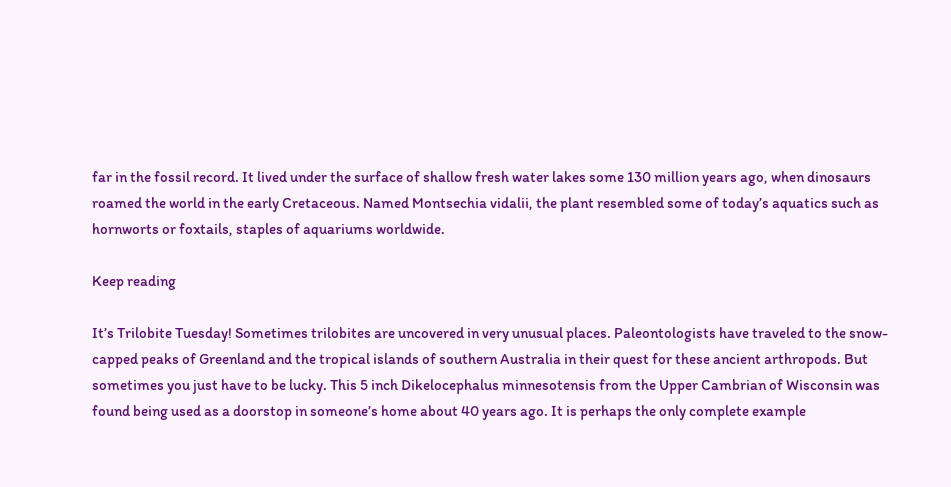far in the fossil record. It lived under the surface of shallow fresh water lakes some 130 million years ago, when dinosaurs roamed the world in the early Cretaceous. Named Montsechia vidalii, the plant resembled some of today’s aquatics such as hornworts or foxtails, staples of aquariums worldwide.

Keep reading

It’s Trilobite Tuesday! Sometimes trilobites are uncovered in very unusual places. Paleontologists have traveled to the snow-capped peaks of Greenland and the tropical islands of southern Australia in their quest for these ancient arthropods. But sometimes you just have to be lucky. This 5 inch Dikelocephalus minnesotensis from the Upper Cambrian of Wisconsin was found being used as a doorstop in someone’s home about 40 years ago. It is perhaps the only complete example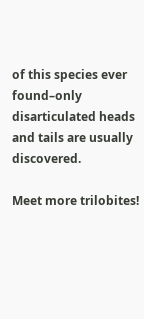of this species ever found–only disarticulated heads and tails are usually discovered.

Meet more trilobites!